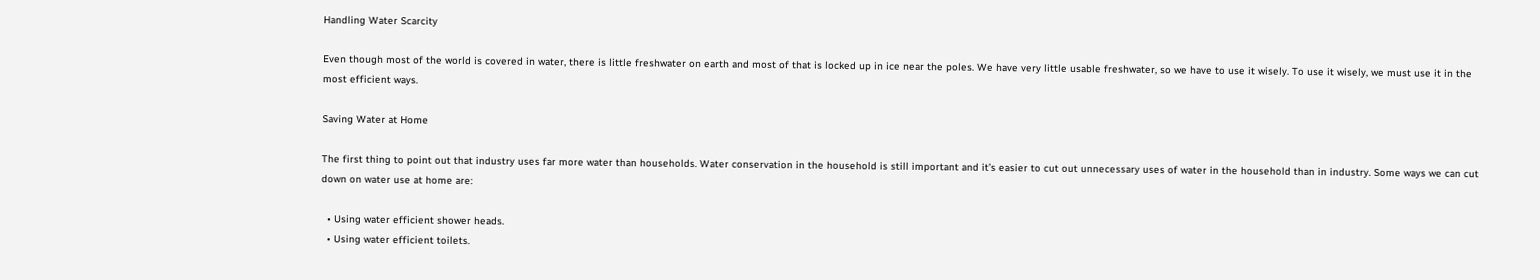Handling Water Scarcity

Even though most of the world is covered in water, there is little freshwater on earth and most of that is locked up in ice near the poles. We have very little usable freshwater, so we have to use it wisely. To use it wisely, we must use it in the most efficient ways.

Saving Water at Home

The first thing to point out that industry uses far more water than households. Water conservation in the household is still important and it’s easier to cut out unnecessary uses of water in the household than in industry. Some ways we can cut down on water use at home are:

  • Using water efficient shower heads.
  • Using water efficient toilets.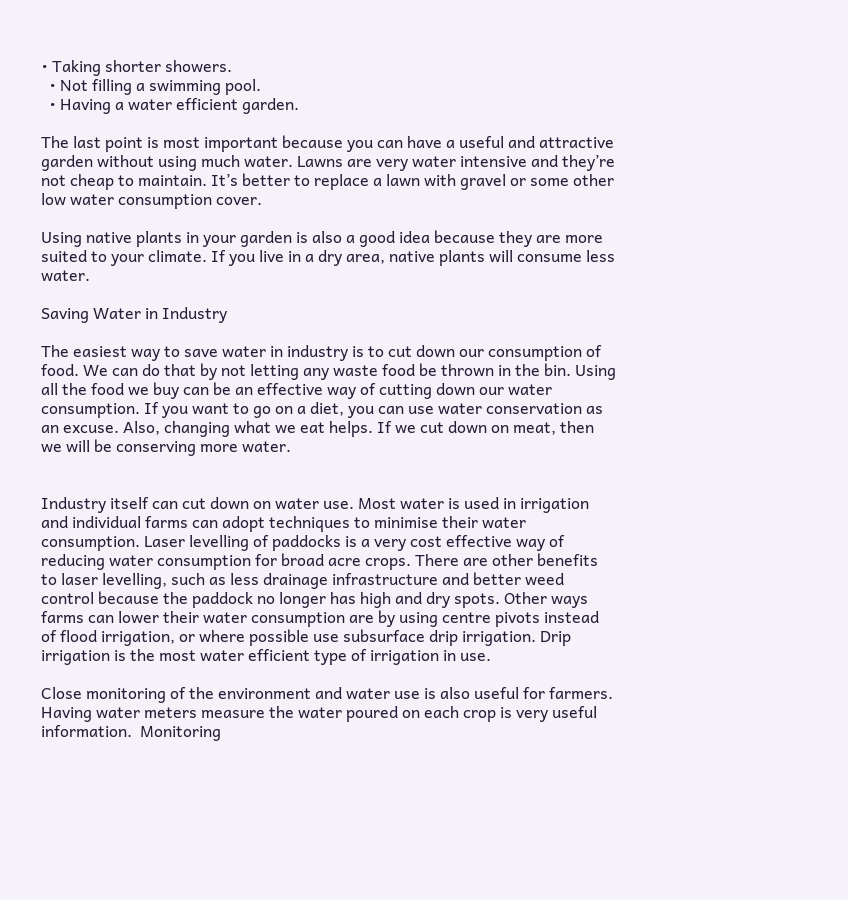• Taking shorter showers.
  • Not filling a swimming pool.
  • Having a water efficient garden.

The last point is most important because you can have a useful and attractive garden without using much water. Lawns are very water intensive and they’re not cheap to maintain. It’s better to replace a lawn with gravel or some other low water consumption cover.

Using native plants in your garden is also a good idea because they are more suited to your climate. If you live in a dry area, native plants will consume less water.

Saving Water in Industry

The easiest way to save water in industry is to cut down our consumption of food. We can do that by not letting any waste food be thrown in the bin. Using all the food we buy can be an effective way of cutting down our water consumption. If you want to go on a diet, you can use water conservation as an excuse. Also, changing what we eat helps. If we cut down on meat, then we will be conserving more water.


Industry itself can cut down on water use. Most water is used in irrigation and individual farms can adopt techniques to minimise their water consumption. Laser levelling of paddocks is a very cost effective way of reducing water consumption for broad acre crops. There are other benefits to laser levelling, such as less drainage infrastructure and better weed control because the paddock no longer has high and dry spots. Other ways farms can lower their water consumption are by using centre pivots instead of flood irrigation, or where possible use subsurface drip irrigation. Drip irrigation is the most water efficient type of irrigation in use.

Close monitoring of the environment and water use is also useful for farmers. Having water meters measure the water poured on each crop is very useful information.  Monitoring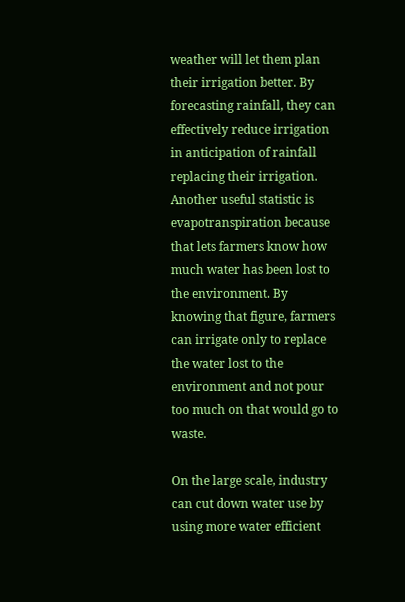weather will let them plan their irrigation better. By forecasting rainfall, they can effectively reduce irrigation in anticipation of rainfall replacing their irrigation. Another useful statistic is evapotranspiration because that lets farmers know how much water has been lost to the environment. By knowing that figure, farmers can irrigate only to replace the water lost to the environment and not pour too much on that would go to waste.

On the large scale, industry can cut down water use by using more water efficient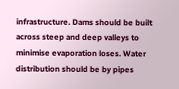infrastructure. Dams should be built across steep and deep valleys to minimise evaporation loses. Water distribution should be by pipes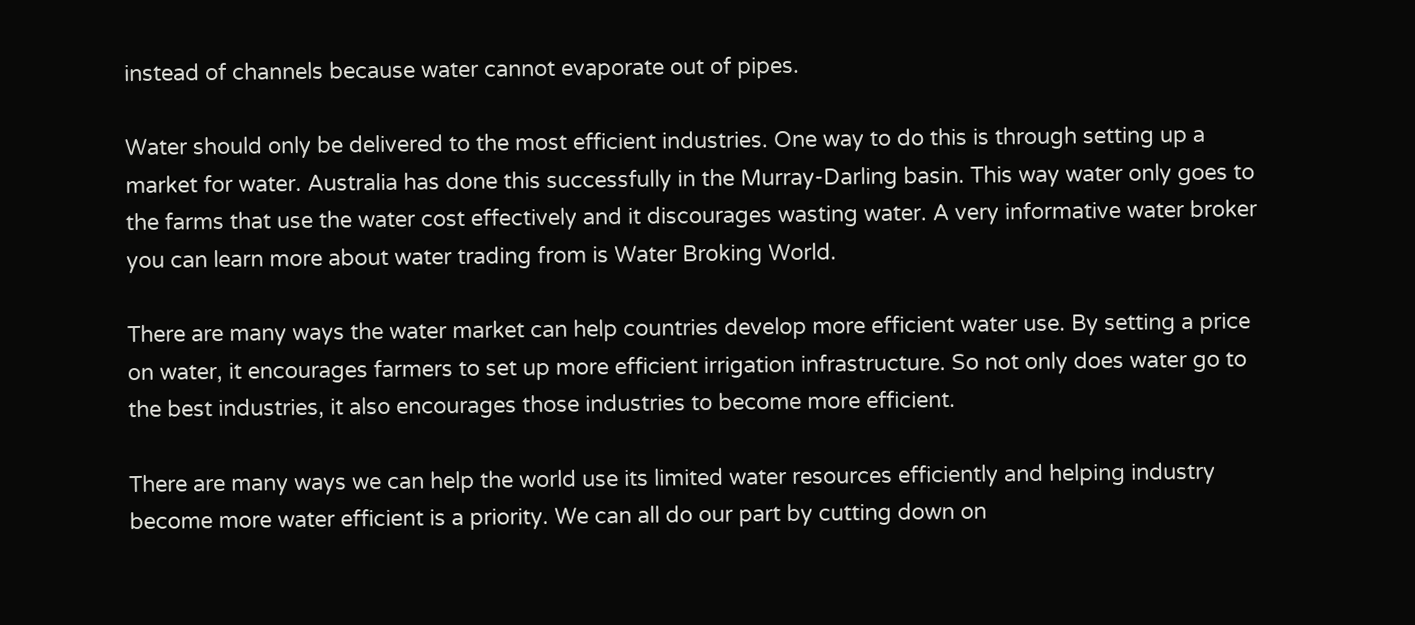instead of channels because water cannot evaporate out of pipes.

Water should only be delivered to the most efficient industries. One way to do this is through setting up a market for water. Australia has done this successfully in the Murray-Darling basin. This way water only goes to the farms that use the water cost effectively and it discourages wasting water. A very informative water broker you can learn more about water trading from is Water Broking World.

There are many ways the water market can help countries develop more efficient water use. By setting a price on water, it encourages farmers to set up more efficient irrigation infrastructure. So not only does water go to the best industries, it also encourages those industries to become more efficient.

There are many ways we can help the world use its limited water resources efficiently and helping industry become more water efficient is a priority. We can all do our part by cutting down on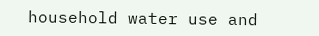household water use and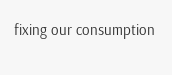fixing our consumption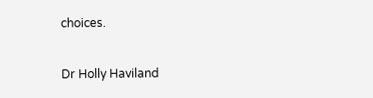choices.

Dr Holly Haviland